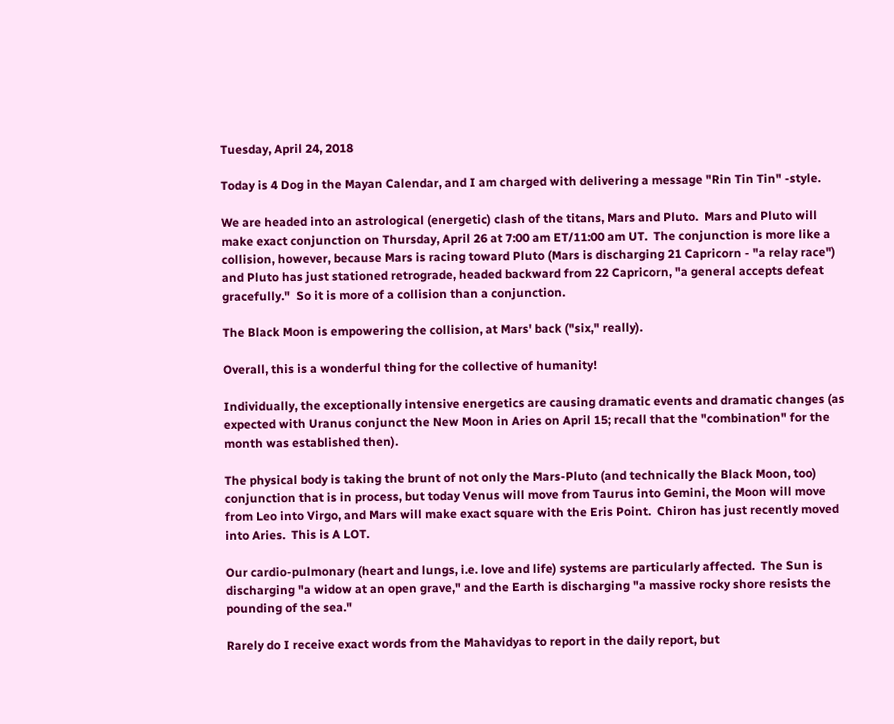Tuesday, April 24, 2018

Today is 4 Dog in the Mayan Calendar, and I am charged with delivering a message "Rin Tin Tin" -style.

We are headed into an astrological (energetic) clash of the titans, Mars and Pluto.  Mars and Pluto will make exact conjunction on Thursday, April 26 at 7:00 am ET/11:00 am UT.  The conjunction is more like a collision, however, because Mars is racing toward Pluto (Mars is discharging 21 Capricorn - "a relay race") and Pluto has just stationed retrograde, headed backward from 22 Capricorn, "a general accepts defeat gracefully."  So it is more of a collision than a conjunction.

The Black Moon is empowering the collision, at Mars' back ("six," really).

Overall, this is a wonderful thing for the collective of humanity!

Individually, the exceptionally intensive energetics are causing dramatic events and dramatic changes (as expected with Uranus conjunct the New Moon in Aries on April 15; recall that the "combination" for the month was established then).

The physical body is taking the brunt of not only the Mars-Pluto (and technically the Black Moon, too) conjunction that is in process, but today Venus will move from Taurus into Gemini, the Moon will move from Leo into Virgo, and Mars will make exact square with the Eris Point.  Chiron has just recently moved into Aries.  This is A LOT.

Our cardio-pulmonary (heart and lungs, i.e. love and life) systems are particularly affected.  The Sun is discharging "a widow at an open grave," and the Earth is discharging "a massive rocky shore resists the pounding of the sea."

Rarely do I receive exact words from the Mahavidyas to report in the daily report, but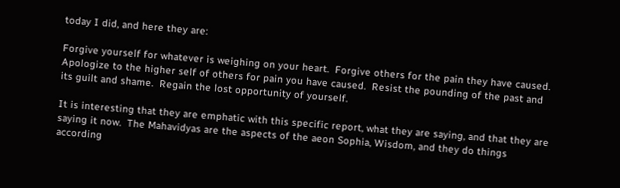today I did, and here they are:

Forgive yourself for whatever is weighing on your heart.  Forgive others for the pain they have caused.  Apologize to the higher self of others for pain you have caused.  Resist the pounding of the past and its guilt and shame.  Regain the lost opportunity of yourself.

It is interesting that they are emphatic with this specific report, what they are saying, and that they are saying it now.  The Mahavidyas are the aspects of the aeon Sophia, Wisdom, and they do things according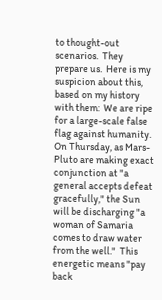to thought-out scenarios.  They prepare us.  Here is my suspicion about this, based on my history with them:  We are ripe for a large-scale false flag against humanity.  On Thursday, as Mars-Pluto are making exact conjunction at "a general accepts defeat gracefully," the Sun will be discharging "a woman of Samaria comes to draw water from the well."  This energetic means "pay back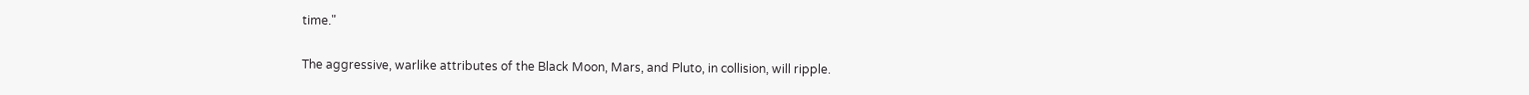time."

The aggressive, warlike attributes of the Black Moon, Mars, and Pluto, in collision, will ripple.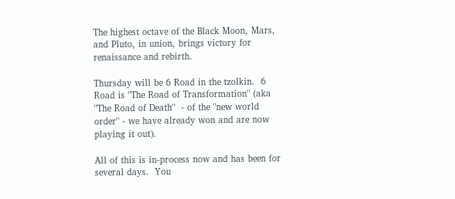The highest octave of the Black Moon, Mars, and Pluto, in union, brings victory for renaissance and rebirth.

Thursday will be 6 Road in the tzolkin.  6 Road is "The Road of Transformation" (aka "The Road of Death"  - of the "new world order" - we have already won and are now playing it out).

All of this is in-process now and has been for several days.  You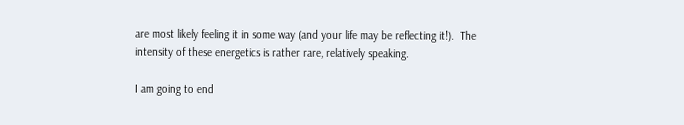are most likely feeling it in some way (and your life may be reflecting it!).  The intensity of these energetics is rather rare, relatively speaking.

I am going to end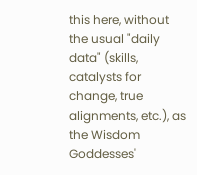this here, without the usual "daily data" (skills, catalysts for change, true alignments, etc.), as the Wisdom Goddesses'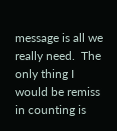message is all we really need.  The only thing I would be remiss in counting is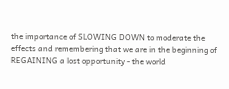the importance of SLOWING DOWN to moderate the effects and remembering that we are in the beginning of REGAINING a lost opportunity - the world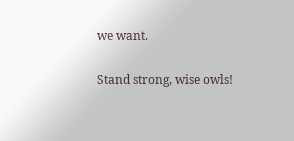we want.

Stand strong, wise owls!